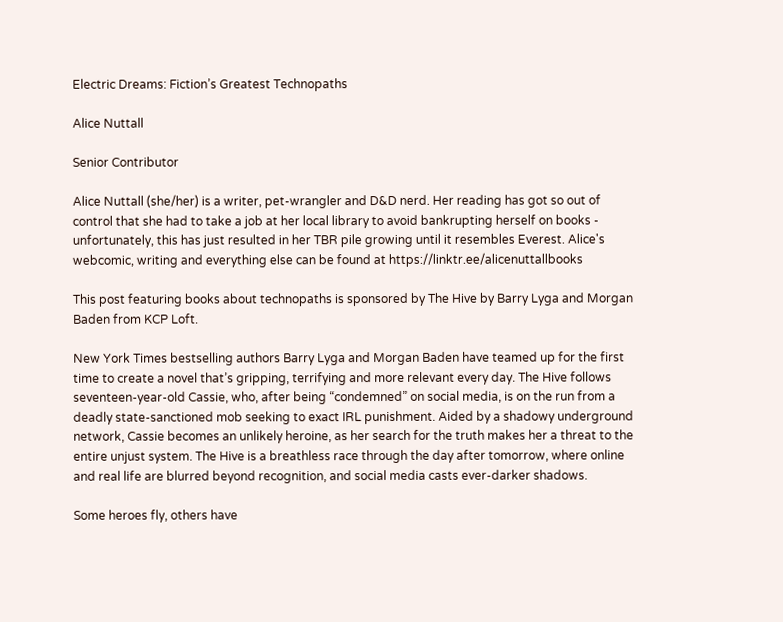Electric Dreams: Fiction’s Greatest Technopaths

Alice Nuttall

Senior Contributor

Alice Nuttall (she/her) is a writer, pet-wrangler and D&D nerd. Her reading has got so out of control that she had to take a job at her local library to avoid bankrupting herself on books - unfortunately, this has just resulted in her TBR pile growing until it resembles Everest. Alice's webcomic, writing and everything else can be found at https://linktr.ee/alicenuttallbooks

This post featuring books about technopaths is sponsored by The Hive by Barry Lyga and Morgan Baden from KCP Loft.

New York Times bestselling authors Barry Lyga and Morgan Baden have teamed up for the first time to create a novel that’s gripping, terrifying and more relevant every day. The Hive follows seventeen-year-old Cassie, who, after being “condemned” on social media, is on the run from a deadly state-sanctioned mob seeking to exact IRL punishment. Aided by a shadowy underground network, Cassie becomes an unlikely heroine, as her search for the truth makes her a threat to the entire unjust system. The Hive is a breathless race through the day after tomorrow, where online and real life are blurred beyond recognition, and social media casts ever-darker shadows.

Some heroes fly, others have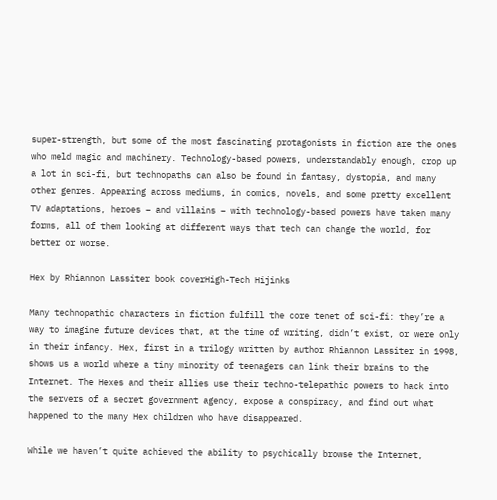super-strength, but some of the most fascinating protagonists in fiction are the ones who meld magic and machinery. Technology-based powers, understandably enough, crop up a lot in sci-fi, but technopaths can also be found in fantasy, dystopia, and many other genres. Appearing across mediums, in comics, novels, and some pretty excellent TV adaptations, heroes – and villains – with technology-based powers have taken many forms, all of them looking at different ways that tech can change the world, for better or worse.

Hex by Rhiannon Lassiter book coverHigh-Tech Hijinks

Many technopathic characters in fiction fulfill the core tenet of sci-fi: they’re a way to imagine future devices that, at the time of writing, didn’t exist, or were only in their infancy. Hex, first in a trilogy written by author Rhiannon Lassiter in 1998, shows us a world where a tiny minority of teenagers can link their brains to the Internet. The Hexes and their allies use their techno-telepathic powers to hack into the servers of a secret government agency, expose a conspiracy, and find out what happened to the many Hex children who have disappeared.

While we haven’t quite achieved the ability to psychically browse the Internet,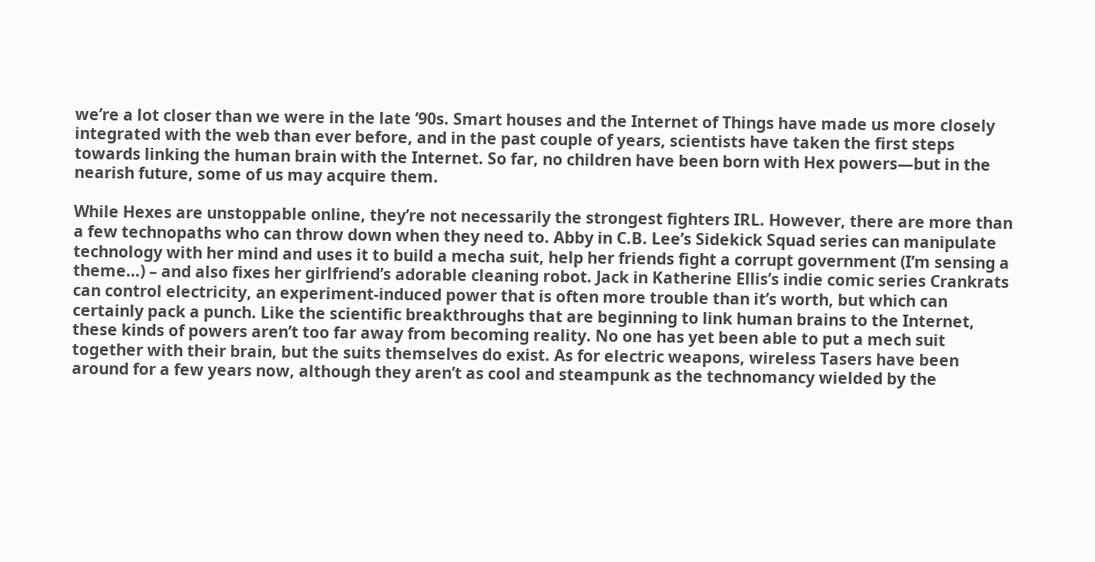we’re a lot closer than we were in the late ’90s. Smart houses and the Internet of Things have made us more closely integrated with the web than ever before, and in the past couple of years, scientists have taken the first steps towards linking the human brain with the Internet. So far, no children have been born with Hex powers—but in the nearish future, some of us may acquire them.

While Hexes are unstoppable online, they’re not necessarily the strongest fighters IRL. However, there are more than a few technopaths who can throw down when they need to. Abby in C.B. Lee’s Sidekick Squad series can manipulate technology with her mind and uses it to build a mecha suit, help her friends fight a corrupt government (I’m sensing a theme…) – and also fixes her girlfriend’s adorable cleaning robot. Jack in Katherine Ellis’s indie comic series Crankrats can control electricity, an experiment-induced power that is often more trouble than it’s worth, but which can certainly pack a punch. Like the scientific breakthroughs that are beginning to link human brains to the Internet, these kinds of powers aren’t too far away from becoming reality. No one has yet been able to put a mech suit together with their brain, but the suits themselves do exist. As for electric weapons, wireless Tasers have been around for a few years now, although they aren’t as cool and steampunk as the technomancy wielded by the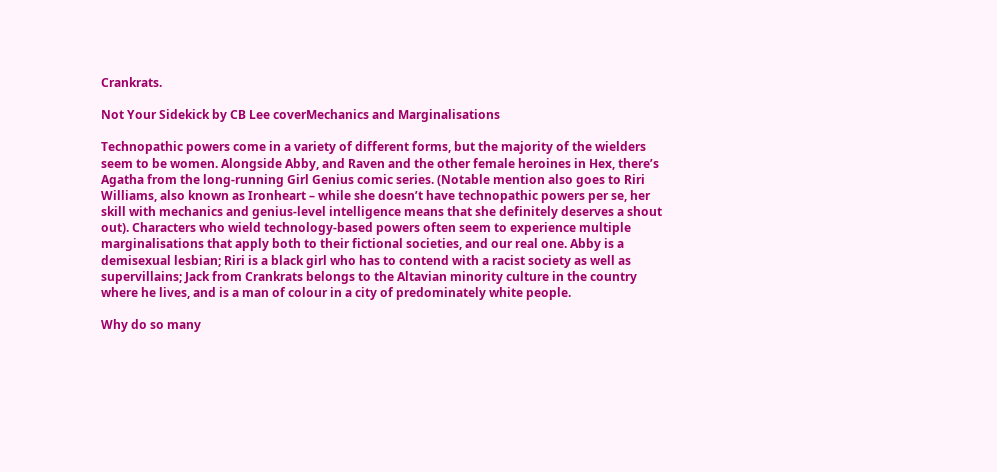Crankrats.

Not Your Sidekick by CB Lee coverMechanics and Marginalisations

Technopathic powers come in a variety of different forms, but the majority of the wielders seem to be women. Alongside Abby, and Raven and the other female heroines in Hex, there’s Agatha from the long-running Girl Genius comic series. (Notable mention also goes to Riri Williams, also known as Ironheart – while she doesn’t have technopathic powers per se, her skill with mechanics and genius-level intelligence means that she definitely deserves a shout out). Characters who wield technology-based powers often seem to experience multiple marginalisations that apply both to their fictional societies, and our real one. Abby is a demisexual lesbian; Riri is a black girl who has to contend with a racist society as well as supervillains; Jack from Crankrats belongs to the Altavian minority culture in the country where he lives, and is a man of colour in a city of predominately white people.

Why do so many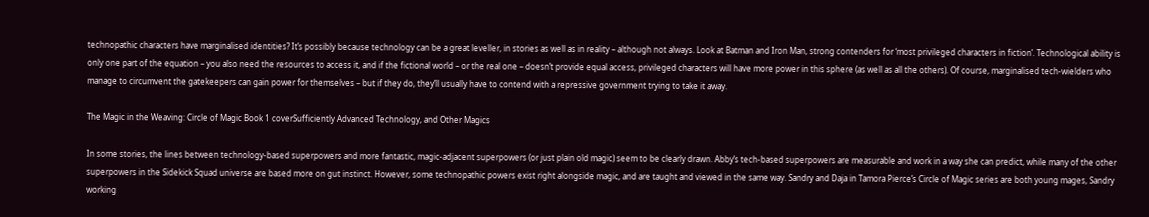technopathic characters have marginalised identities? It’s possibly because technology can be a great leveller, in stories as well as in reality – although not always. Look at Batman and Iron Man, strong contenders for ‘most privileged characters in fiction’. Technological ability is only one part of the equation – you also need the resources to access it, and if the fictional world – or the real one – doesn’t provide equal access, privileged characters will have more power in this sphere (as well as all the others). Of course, marginalised tech-wielders who manage to circumvent the gatekeepers can gain power for themselves – but if they do, they’ll usually have to contend with a repressive government trying to take it away.

The Magic in the Weaving: Circle of Magic Book 1 coverSufficiently Advanced Technology, and Other Magics

In some stories, the lines between technology-based superpowers and more fantastic, magic-adjacent superpowers (or just plain old magic) seem to be clearly drawn. Abby’s tech-based superpowers are measurable and work in a way she can predict, while many of the other superpowers in the Sidekick Squad universe are based more on gut instinct. However, some technopathic powers exist right alongside magic, and are taught and viewed in the same way. Sandry and Daja in Tamora Pierce’s Circle of Magic series are both young mages, Sandry working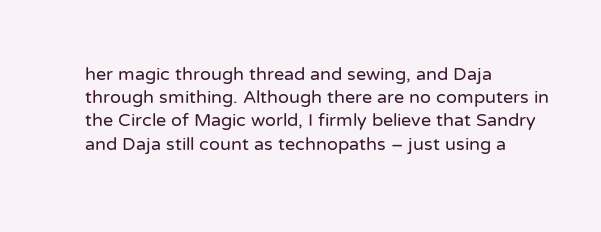her magic through thread and sewing, and Daja through smithing. Although there are no computers in the Circle of Magic world, I firmly believe that Sandry and Daja still count as technopaths – just using a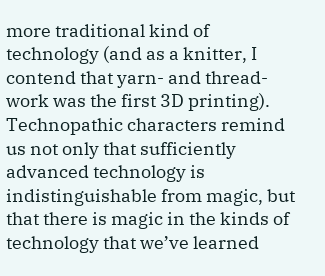more traditional kind of technology (and as a knitter, I contend that yarn- and thread-work was the first 3D printing). Technopathic characters remind us not only that sufficiently advanced technology is indistinguishable from magic, but that there is magic in the kinds of technology that we’ve learned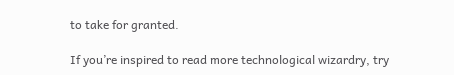to take for granted.

If you’re inspired to read more technological wizardry, try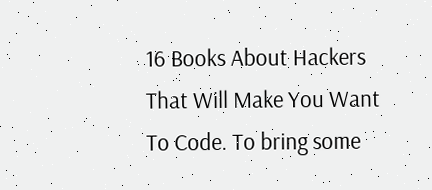16 Books About Hackers That Will Make You Want To Code. To bring some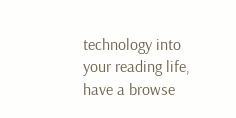technology into your reading life, have a browse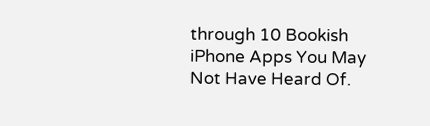through 10 Bookish iPhone Apps You May Not Have Heard Of.